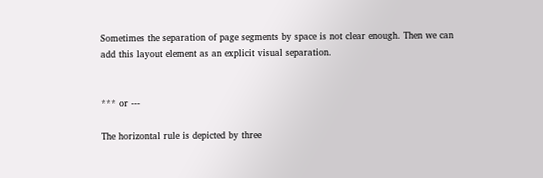Sometimes the separation of page segments by space is not clear enough. Then we can add this layout element as an explicit visual separation.


*** or ---

The horizontal rule is depicted by three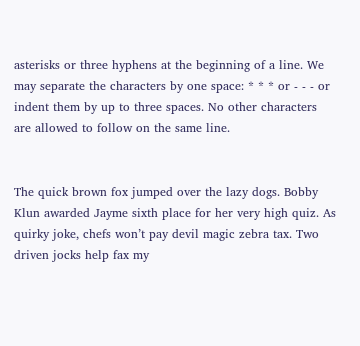asterisks or three hyphens at the beginning of a line. We may separate the characters by one space: * * * or - - - or indent them by up to three spaces. No other characters are allowed to follow on the same line.


The quick brown fox jumped over the lazy dogs. Bobby Klun awarded Jayme sixth place for her very high quiz. As quirky joke, chefs won’t pay devil magic zebra tax. Two driven jocks help fax my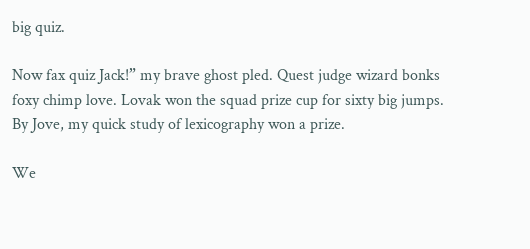big quiz.

Now fax quiz Jack!” my brave ghost pled. Quest judge wizard bonks foxy chimp love. Lovak won the squad prize cup for sixty big jumps. By Jove, my quick study of lexicography won a prize.

We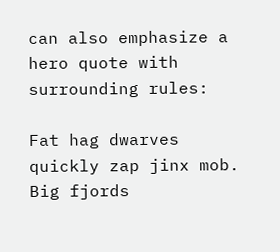can also emphasize a hero quote with surrounding rules:

Fat hag dwarves quickly zap jinx mob. Big fjords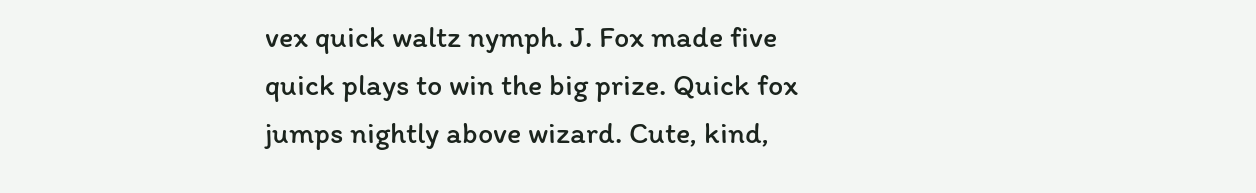vex quick waltz nymph. J. Fox made five quick plays to win the big prize. Quick fox jumps nightly above wizard. Cute, kind,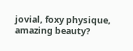jovial, foxy physique, amazing beauty?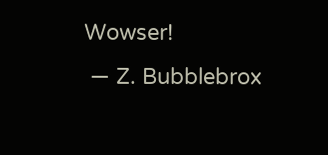Wowser!
 — Z. Bubblebrox